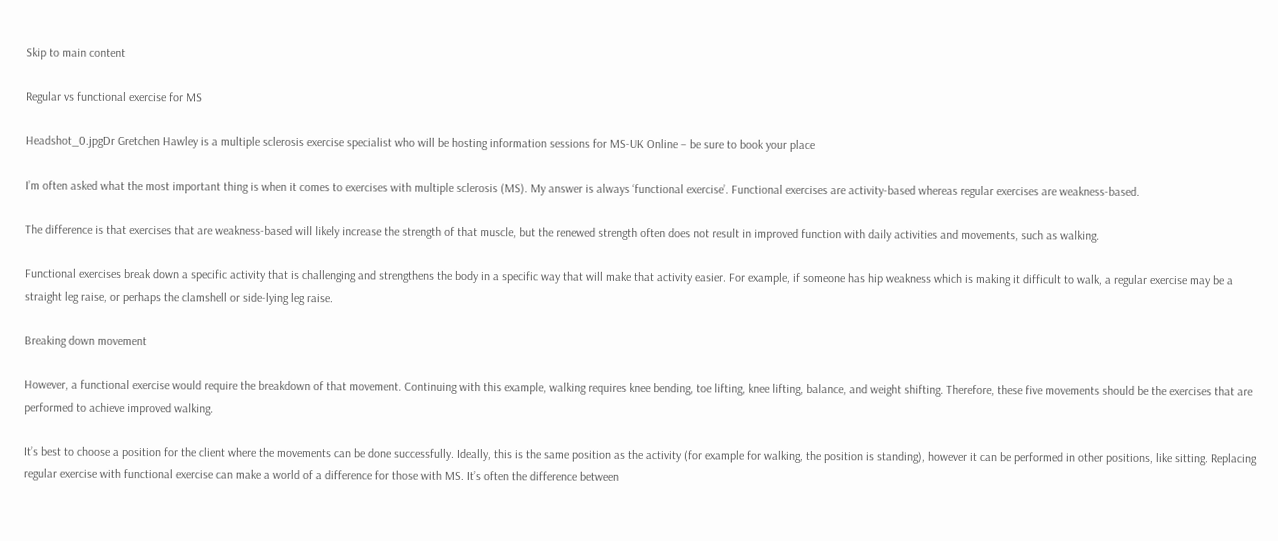Skip to main content

Regular vs functional exercise for MS

Headshot_0.jpgDr Gretchen Hawley is a multiple sclerosis exercise specialist who will be hosting information sessions for MS-UK Online – be sure to book your place

I’m often asked what the most important thing is when it comes to exercises with multiple sclerosis (MS). My answer is always ‘functional exercise’. Functional exercises are activity-based whereas regular exercises are weakness-based.

The difference is that exercises that are weakness-based will likely increase the strength of that muscle, but the renewed strength often does not result in improved function with daily activities and movements, such as walking.

Functional exercises break down a specific activity that is challenging and strengthens the body in a specific way that will make that activity easier. For example, if someone has hip weakness which is making it difficult to walk, a regular exercise may be a straight leg raise, or perhaps the clamshell or side-lying leg raise.

Breaking down movement

However, a functional exercise would require the breakdown of that movement. Continuing with this example, walking requires knee bending, toe lifting, knee lifting, balance, and weight shifting. Therefore, these five movements should be the exercises that are performed to achieve improved walking.

It’s best to choose a position for the client where the movements can be done successfully. Ideally, this is the same position as the activity (for example for walking, the position is standing), however it can be performed in other positions, like sitting. Replacing regular exercise with functional exercise can make a world of a difference for those with MS. It’s often the difference between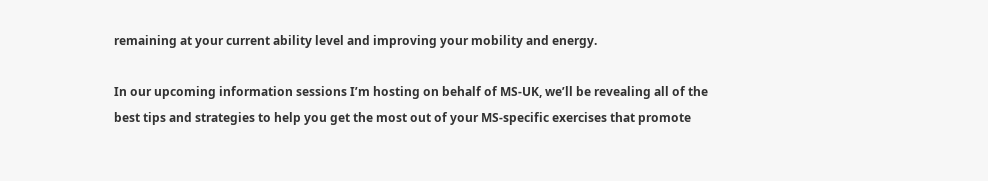remaining at your current ability level and improving your mobility and energy.

In our upcoming information sessions I’m hosting on behalf of MS-UK, we’ll be revealing all of the best tips and strategies to help you get the most out of your MS-specific exercises that promote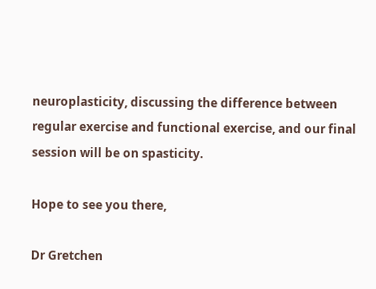neuroplasticity, discussing the difference between regular exercise and functional exercise, and our final session will be on spasticity.

Hope to see you there,

Dr Gretchen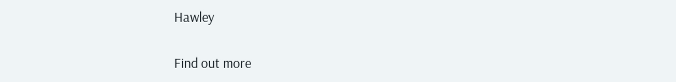Hawley

Find out more